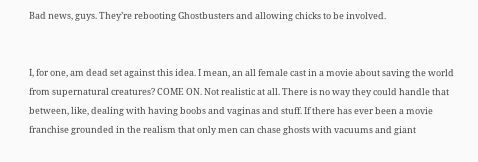Bad news, guys. They’re rebooting Ghostbusters and allowing chicks to be involved.


I, for one, am dead set against this idea. I mean, an all female cast in a movie about saving the world from supernatural creatures? COME ON. Not realistic at all. There is no way they could handle that between, like, dealing with having boobs and vaginas and stuff. If there has ever been a movie franchise grounded in the realism that only men can chase ghosts with vacuums and giant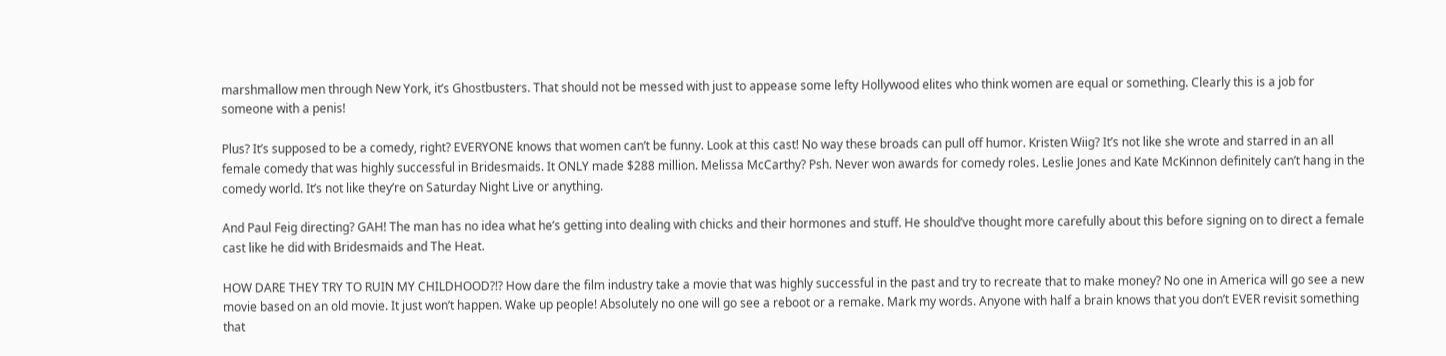marshmallow men through New York, it’s Ghostbusters. That should not be messed with just to appease some lefty Hollywood elites who think women are equal or something. Clearly this is a job for someone with a penis!

Plus? It’s supposed to be a comedy, right? EVERYONE knows that women can’t be funny. Look at this cast! No way these broads can pull off humor. Kristen Wiig? It’s not like she wrote and starred in an all female comedy that was highly successful in Bridesmaids. It ONLY made $288 million. Melissa McCarthy? Psh. Never won awards for comedy roles. Leslie Jones and Kate McKinnon definitely can’t hang in the comedy world. It’s not like they’re on Saturday Night Live or anything.

And Paul Feig directing? GAH! The man has no idea what he’s getting into dealing with chicks and their hormones and stuff. He should’ve thought more carefully about this before signing on to direct a female cast like he did with Bridesmaids and The Heat.

HOW DARE THEY TRY TO RUIN MY CHILDHOOD?!? How dare the film industry take a movie that was highly successful in the past and try to recreate that to make money? No one in America will go see a new movie based on an old movie. It just won’t happen. Wake up people! Absolutely no one will go see a reboot or a remake. Mark my words. Anyone with half a brain knows that you don’t EVER revisit something that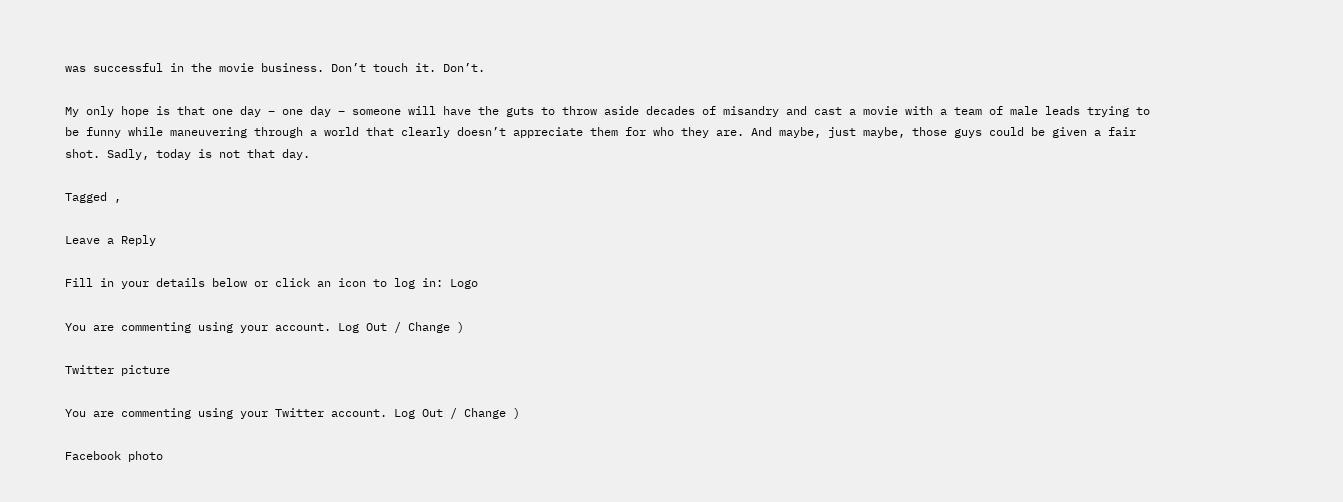was successful in the movie business. Don’t touch it. Don’t.

My only hope is that one day – one day – someone will have the guts to throw aside decades of misandry and cast a movie with a team of male leads trying to be funny while maneuvering through a world that clearly doesn’t appreciate them for who they are. And maybe, just maybe, those guys could be given a fair shot. Sadly, today is not that day.

Tagged ,

Leave a Reply

Fill in your details below or click an icon to log in: Logo

You are commenting using your account. Log Out / Change )

Twitter picture

You are commenting using your Twitter account. Log Out / Change )

Facebook photo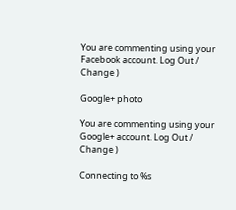You are commenting using your Facebook account. Log Out / Change )

Google+ photo

You are commenting using your Google+ account. Log Out / Change )

Connecting to %s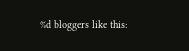%d bloggers like this: